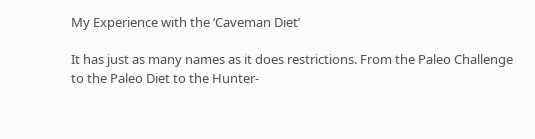My Experience with the ‘Caveman Diet’

It has just as many names as it does restrictions. From the Paleo Challenge to the Paleo Diet to the Hunter-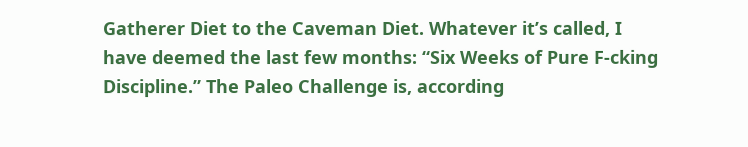Gatherer Diet to the Caveman Diet. Whatever it’s called, I have deemed the last few months: “Six Weeks of Pure F-cking Discipline.” The Paleo Challenge is, according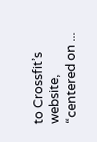to Crossfit’s website, “centered on ...